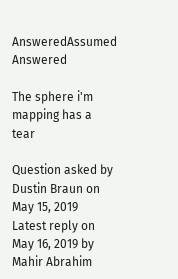AnsweredAssumed Answered

The sphere i'm mapping has a tear

Question asked by Dustin Braun on May 15, 2019
Latest reply on May 16, 2019 by Mahir Abrahim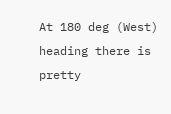At 180 deg (West) heading there is pretty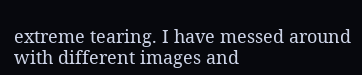extreme tearing. I have messed around with different images and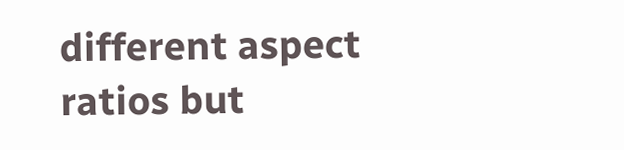different aspect ratios but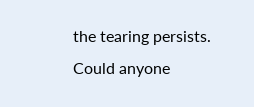the tearing persists. Could anyone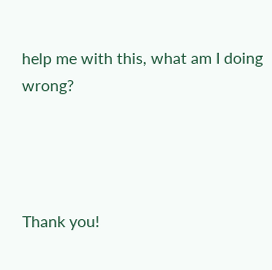help me with this, what am I doing wrong?




Thank you!